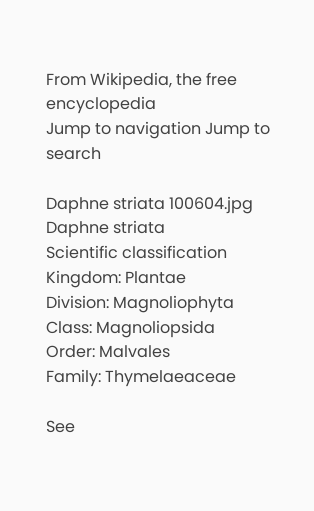From Wikipedia, the free encyclopedia
Jump to navigation Jump to search

Daphne striata 100604.jpg
Daphne striata
Scientific classification
Kingdom: Plantae
Division: Magnoliophyta
Class: Magnoliopsida
Order: Malvales
Family: Thymelaeaceae

See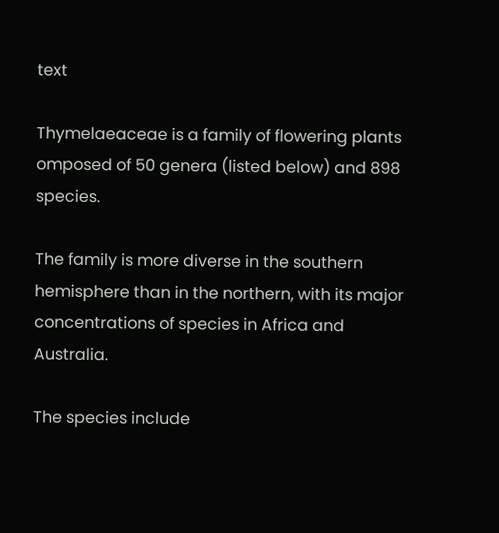text

Thymelaeaceae is a family of flowering plants omposed of 50 genera (listed below) and 898 species.

The family is more diverse in the southern hemisphere than in the northern, with its major concentrations of species in Africa and Australia.

The species include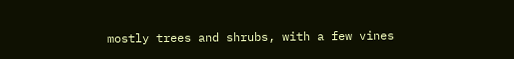mostly trees and shrubs, with a few vines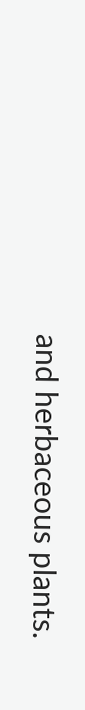and herbaceous plants.